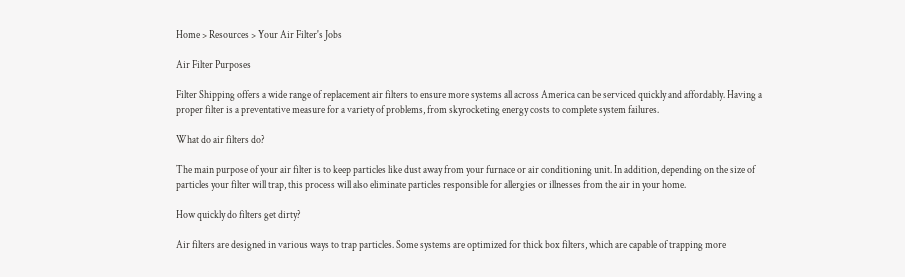Home > Resources > Your Air Filter's Jobs

Air Filter Purposes

Filter Shipping offers a wide range of replacement air filters to ensure more systems all across America can be serviced quickly and affordably. Having a proper filter is a preventative measure for a variety of problems, from skyrocketing energy costs to complete system failures.

What do air filters do?

The main purpose of your air filter is to keep particles like dust away from your furnace or air conditioning unit. In addition, depending on the size of particles your filter will trap, this process will also eliminate particles responsible for allergies or illnesses from the air in your home.

How quickly do filters get dirty?

Air filters are designed in various ways to trap particles. Some systems are optimized for thick box filters, which are capable of trapping more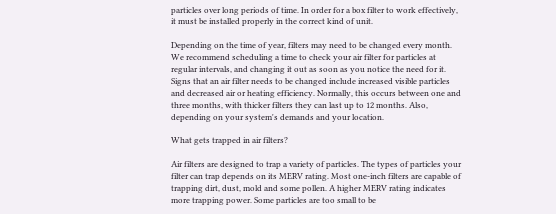particles over long periods of time. In order for a box filter to work effectively, it must be installed properly in the correct kind of unit.

Depending on the time of year, filters may need to be changed every month. We recommend scheduling a time to check your air filter for particles at regular intervals, and changing it out as soon as you notice the need for it. Signs that an air filter needs to be changed include increased visible particles and decreased air or heating efficiency. Normally, this occurs between one and three months, with thicker filters they can last up to 12 months. Also, depending on your system's demands and your location.

What gets trapped in air filters?

Air filters are designed to trap a variety of particles. The types of particles your filter can trap depends on its MERV rating. Most one-inch filters are capable of trapping dirt, dust, mold and some pollen. A higher MERV rating indicates more trapping power. Some particles are too small to be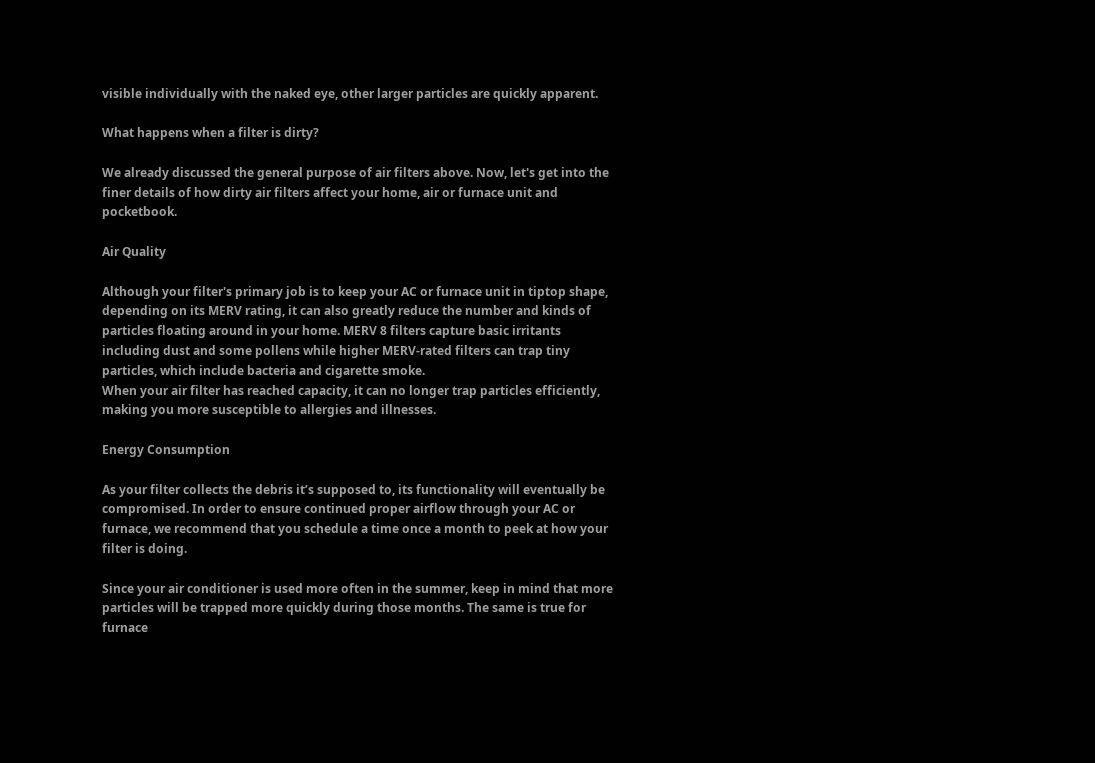visible individually with the naked eye, other larger particles are quickly apparent.

What happens when a filter is dirty?

We already discussed the general purpose of air filters above. Now, let's get into the finer details of how dirty air filters affect your home, air or furnace unit and pocketbook.

Air Quality

Although your filter's primary job is to keep your AC or furnace unit in tiptop shape, depending on its MERV rating, it can also greatly reduce the number and kinds of particles floating around in your home. MERV 8 filters capture basic irritants including dust and some pollens while higher MERV-rated filters can trap tiny particles, which include bacteria and cigarette smoke.
When your air filter has reached capacity, it can no longer trap particles efficiently, making you more susceptible to allergies and illnesses.

Energy Consumption

As your filter collects the debris it’s supposed to, its functionality will eventually be compromised. In order to ensure continued proper airflow through your AC or furnace, we recommend that you schedule a time once a month to peek at how your filter is doing.

Since your air conditioner is used more often in the summer, keep in mind that more particles will be trapped more quickly during those months. The same is true for furnace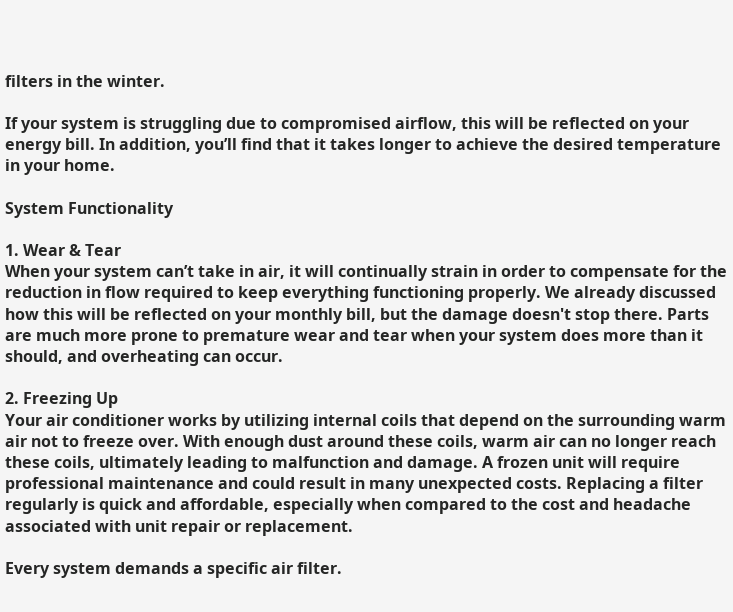filters in the winter.

If your system is struggling due to compromised airflow, this will be reflected on your energy bill. In addition, you’ll find that it takes longer to achieve the desired temperature in your home.

System Functionality

1. Wear & Tear
When your system can’t take in air, it will continually strain in order to compensate for the reduction in flow required to keep everything functioning properly. We already discussed how this will be reflected on your monthly bill, but the damage doesn't stop there. Parts are much more prone to premature wear and tear when your system does more than it should, and overheating can occur.

2. Freezing Up
Your air conditioner works by utilizing internal coils that depend on the surrounding warm air not to freeze over. With enough dust around these coils, warm air can no longer reach these coils, ultimately leading to malfunction and damage. A frozen unit will require professional maintenance and could result in many unexpected costs. Replacing a filter regularly is quick and affordable, especially when compared to the cost and headache associated with unit repair or replacement.

Every system demands a specific air filter.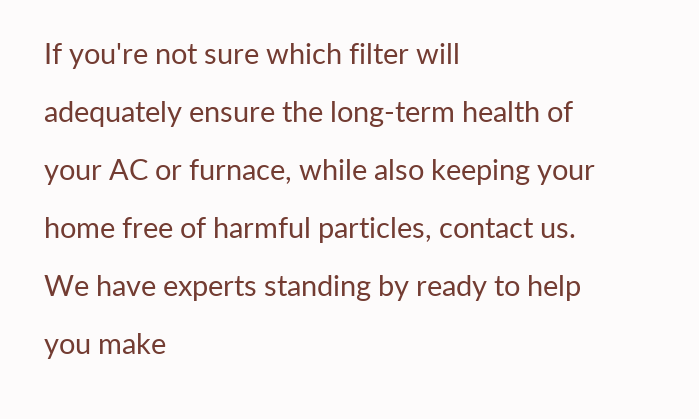If you're not sure which filter will adequately ensure the long-term health of your AC or furnace, while also keeping your home free of harmful particles, contact us. We have experts standing by ready to help you make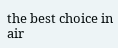the best choice in air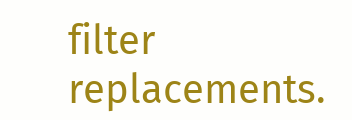filter replacements.